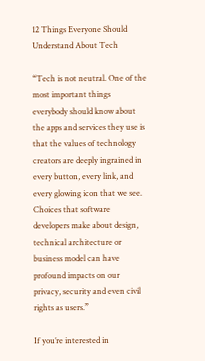12 Things Everyone Should Understand About Tech

“Tech is not neutral. One of the most important things everybody should know about the apps and services they use is that the values of technology creators are deeply ingrained in every button, every link, and every glowing icon that we see. Choices that software developers make about design, technical architecture or business model can have profound impacts on our privacy, security and even civil rights as users.”

If you’re interested in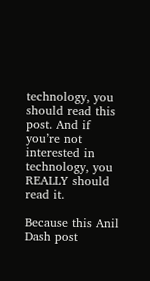technology, you should read this post. And if you’re not interested in technology, you REALLY should read it.

Because this Anil Dash post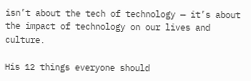isn’t about the tech of technology — it’s about the impact of technology on our lives and culture.

His 12 things everyone should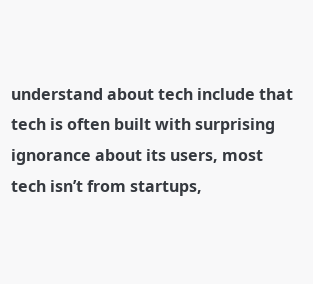understand about tech include that tech is often built with surprising ignorance about its users, most tech isn’t from startups,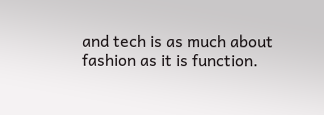and tech is as much about fashion as it is function.